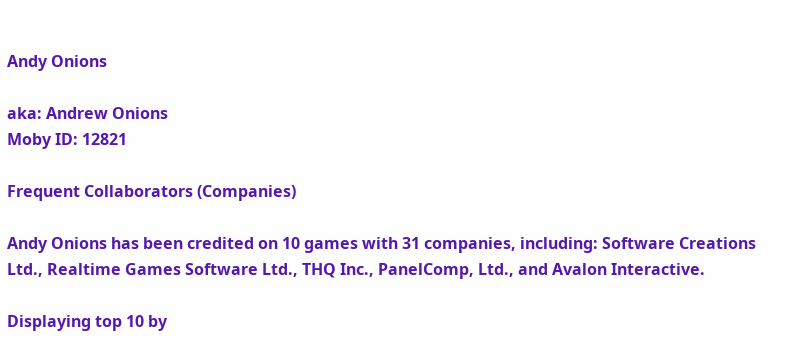Andy Onions

aka: Andrew Onions
Moby ID: 12821

Frequent Collaborators (Companies)

Andy Onions has been credited on 10 games with 31 companies, including: Software Creations Ltd., Realtime Games Software Ltd., THQ Inc., PanelComp, Ltd., and Avalon Interactive.

Displaying top 10 by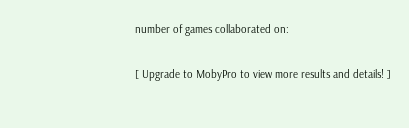number of games collaborated on:

[ Upgrade to MobyPro to view more results and details! ]